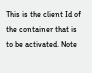This is the client Id of the container that is to be activated. Note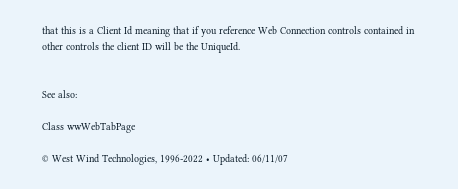that this is a Client Id meaning that if you reference Web Connection controls contained in other controls the client ID will be the UniqueId.


See also:

Class wwWebTabPage

© West Wind Technologies, 1996-2022 • Updated: 06/11/07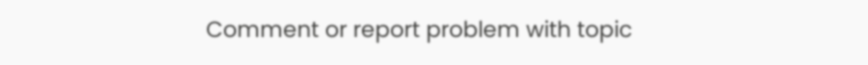Comment or report problem with topic